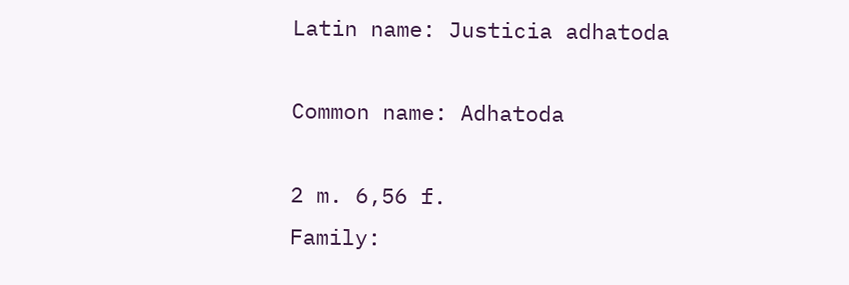Latin name: Justicia adhatoda

Common name: Adhatoda

2 m. 6,56 f.
Family: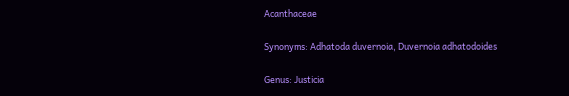Acanthaceae

Synonyms: Adhatoda duvernoia, Duvernoia adhatodoides

Genus: Justicia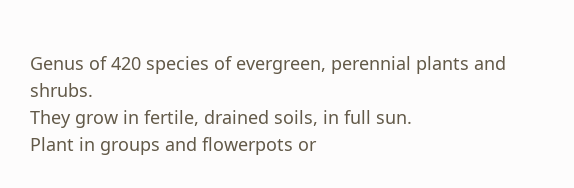Genus of 420 species of evergreen, perennial plants and shrubs.
They grow in fertile, drained soils, in full sun.
Plant in groups and flowerpots or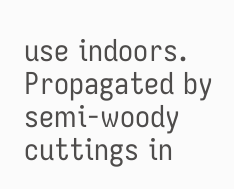use indoors.
Propagated by semi-woody cuttings in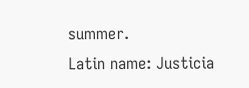summer.
Latin name: Justicia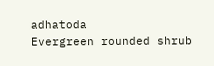adhatoda
Evergreen rounded shrub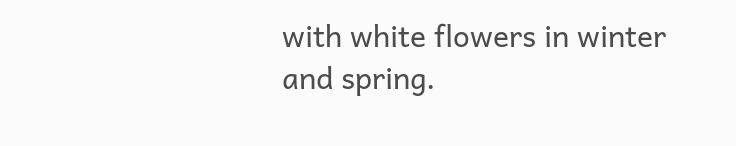with white flowers in winter and spring.